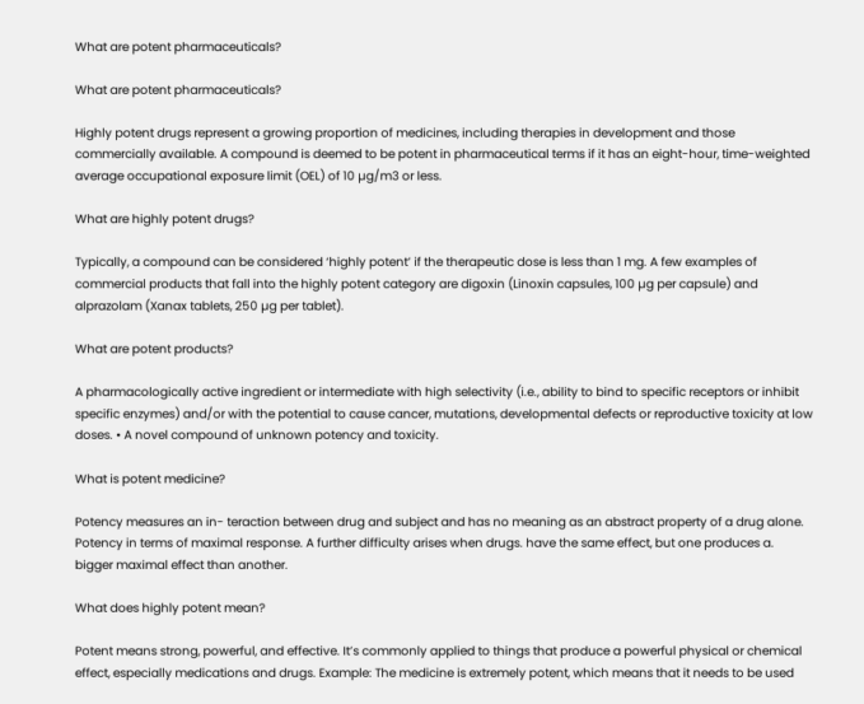What are potent pharmaceuticals?

What are potent pharmaceuticals?

Highly potent drugs represent a growing proportion of medicines, including therapies in development and those commercially available. A compound is deemed to be potent in pharmaceutical terms if it has an eight-hour, time-weighted average occupational exposure limit (OEL) of 10 µg/m3 or less.

What are highly potent drugs?

Typically, a compound can be considered ‘highly potent’ if the therapeutic dose is less than 1 mg. A few examples of commercial products that fall into the highly potent category are digoxin (Linoxin capsules, 100 µg per capsule) and alprazolam (Xanax tablets, 250 µg per tablet).

What are potent products?

A pharmacologically active ingredient or intermediate with high selectivity (i.e., ability to bind to specific receptors or inhibit specific enzymes) and/or with the potential to cause cancer, mutations, developmental defects or reproductive toxicity at low doses. • A novel compound of unknown potency and toxicity.

What is potent medicine?

Potency measures an in- teraction between drug and subject and has no meaning as an abstract property of a drug alone. Potency in terms of maximal response. A further difficulty arises when drugs. have the same effect, but one produces a. bigger maximal effect than another.

What does highly potent mean?

Potent means strong, powerful, and effective. It’s commonly applied to things that produce a powerful physical or chemical effect, especially medications and drugs. Example: The medicine is extremely potent, which means that it needs to be used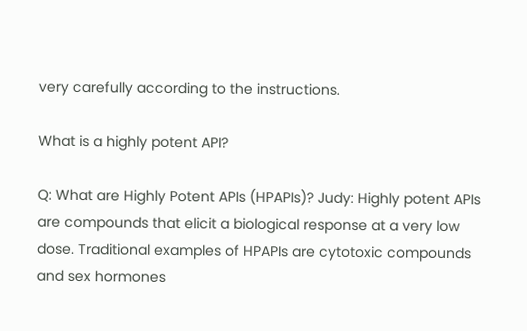very carefully according to the instructions.

What is a highly potent API?

Q: What are Highly Potent APIs (HPAPIs)? Judy: Highly potent APIs are compounds that elicit a biological response at a very low dose. Traditional examples of HPAPIs are cytotoxic compounds and sex hormones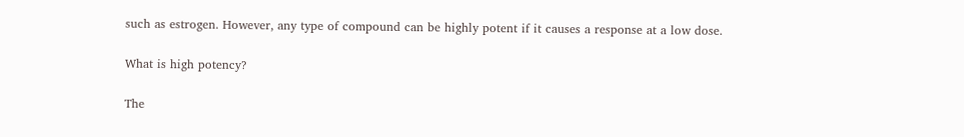such as estrogen. However, any type of compound can be highly potent if it causes a response at a low dose.

What is high potency?

The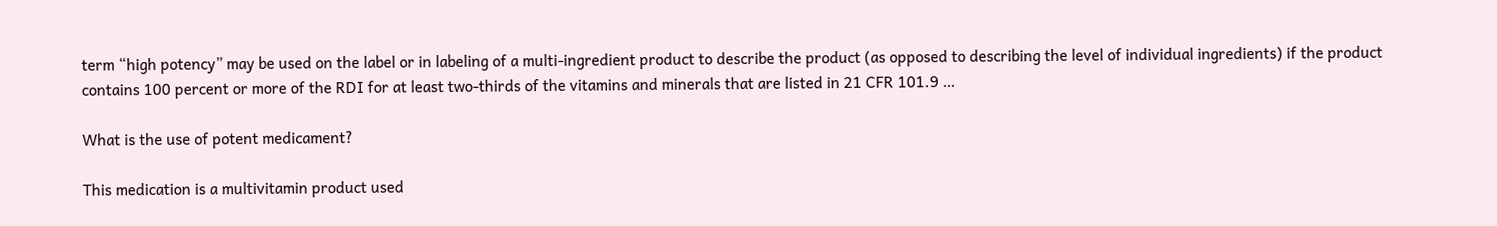term “high potency” may be used on the label or in labeling of a multi-ingredient product to describe the product (as opposed to describing the level of individual ingredients) if the product contains 100 percent or more of the RDI for at least two-thirds of the vitamins and minerals that are listed in 21 CFR 101.9 …

What is the use of potent medicament?

This medication is a multivitamin product used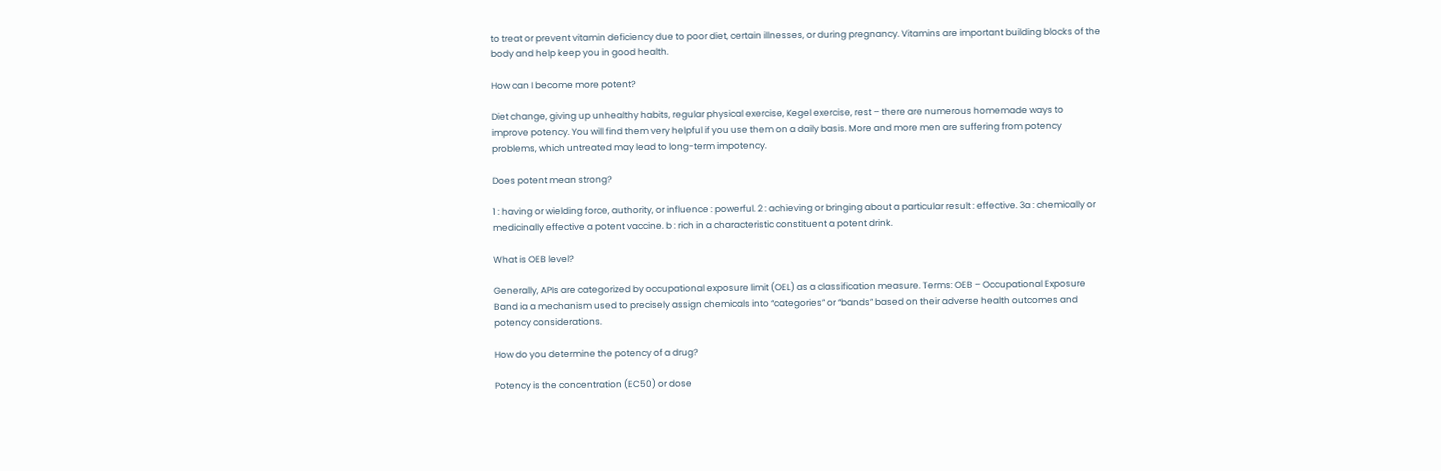to treat or prevent vitamin deficiency due to poor diet, certain illnesses, or during pregnancy. Vitamins are important building blocks of the body and help keep you in good health.

How can I become more potent?

Diet change, giving up unhealthy habits, regular physical exercise, Kegel exercise, rest – there are numerous homemade ways to improve potency. You will find them very helpful if you use them on a daily basis. More and more men are suffering from potency problems, which untreated may lead to long-term impotency.

Does potent mean strong?

1 : having or wielding force, authority, or influence : powerful. 2 : achieving or bringing about a particular result : effective. 3a : chemically or medicinally effective a potent vaccine. b : rich in a characteristic constituent a potent drink.

What is OEB level?

Generally, APIs are categorized by occupational exposure limit (OEL) as a classification measure. Terms: OEB – Occupational Exposure Band ia a mechanism used to precisely assign chemicals into “categories” or “bands” based on their adverse health outcomes and potency considerations.

How do you determine the potency of a drug?

Potency is the concentration (EC50) or dose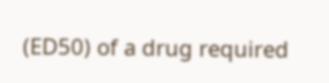(ED50) of a drug required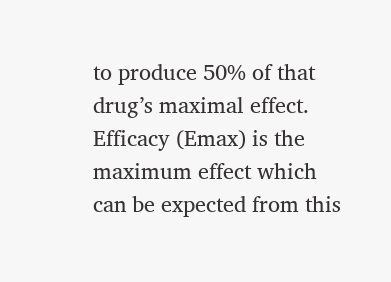to produce 50% of that drug’s maximal effect. Efficacy (Emax) is the maximum effect which can be expected from this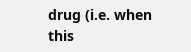drug (i.e. when this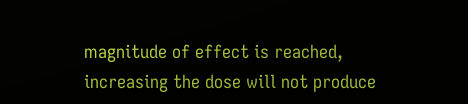magnitude of effect is reached, increasing the dose will not produce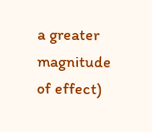a greater magnitude of effect)